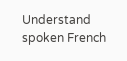Understand spoken French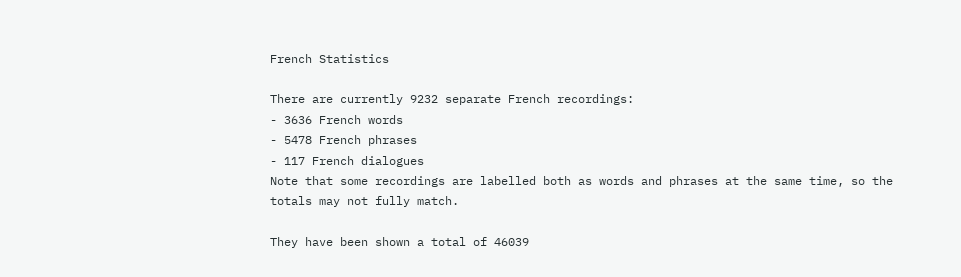French Statistics

There are currently 9232 separate French recordings:
- 3636 French words
- 5478 French phrases
- 117 French dialogues
Note that some recordings are labelled both as words and phrases at the same time, so the totals may not fully match.

They have been shown a total of 46039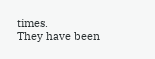times.
They have been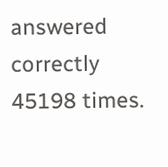answered correctly 45198 times.